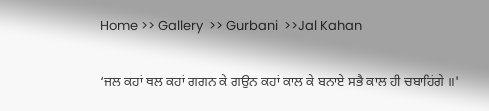Home >> Gallery  >> Gurbani  >>Jal Kahan

‘ਜਲ ਕਹਾਂ ਥਲ ਕਹਾਂ ਗਗਨ ਕੇ ਗਉਨ ਕਹਾਂ ਕਾਲ ਕੇ ਬਨਾਏ ਸਭੈ ਕਾਲ ਹੀ ਚਬਾਹਿਂਗੇ ॥'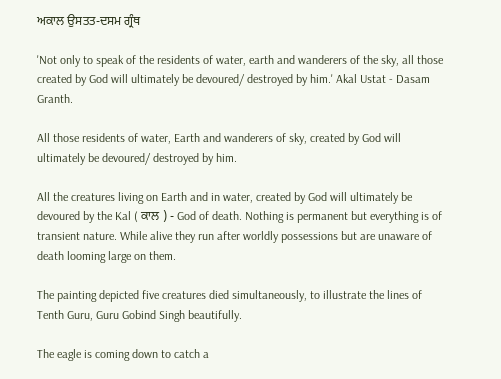ਅਕਾਲ ਉਸਤਤ-ਦਸਮ ਗ੍ਰੰਥ

'Not only to speak of the residents of water, earth and wanderers of the sky, all those created by God will ultimately be devoured/ destroyed by him.' Akal Ustat - Dasam Granth.

All those residents of water, Earth and wanderers of sky, created by God will ultimately be devoured/ destroyed by him.

All the creatures living on Earth and in water, created by God will ultimately be devoured by the Kal ( ਕਾਲ ) - God of death. Nothing is permanent but everything is of transient nature. While alive they run after worldly possessions but are unaware of death looming large on them.

The painting depicted five creatures died simultaneously, to illustrate the lines of Tenth Guru, Guru Gobind Singh beautifully.

The eagle is coming down to catch a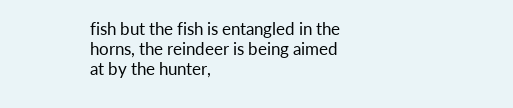fish but the fish is entangled in the horns, the reindeer is being aimed at by the hunter,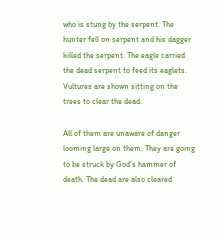who is stung by the serpent. The hunter fell on serpent and his dagger killed the serpent. The eagle carried the dead serpent to feed its eaglets. Vultures are shown sitting on the trees to clear the dead.

All of them are unaware of danger looming large on them. They are going to be struck by God’s hammer of death. The dead are also cleared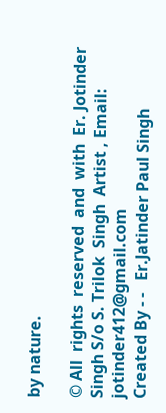by nature.

© All  rights  reserved  and  with  Er. Jotinder Singh S/o S. Trilok  Singh  Artist , Email: jotinder412@gmail.com
Created By - -   Er.Jatinder Paul Singh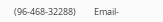(96-468-32288)         Email-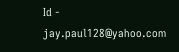Id - jay.paul128@yahoo.com